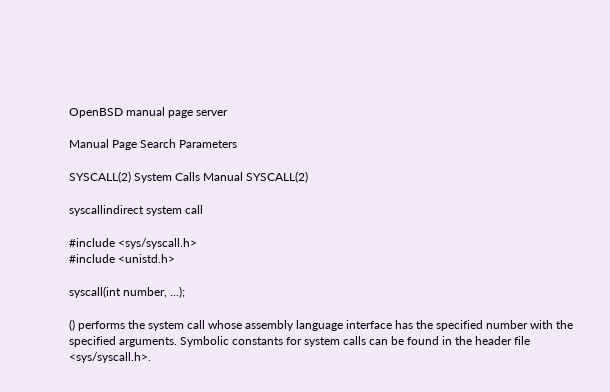OpenBSD manual page server

Manual Page Search Parameters

SYSCALL(2) System Calls Manual SYSCALL(2)

syscallindirect system call

#include <sys/syscall.h>
#include <unistd.h>

syscall(int number, ...);

() performs the system call whose assembly language interface has the specified number with the specified arguments. Symbolic constants for system calls can be found in the header file <sys/syscall.h>.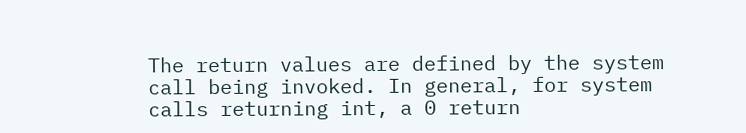The return values are defined by the system call being invoked. In general, for system calls returning int, a 0 return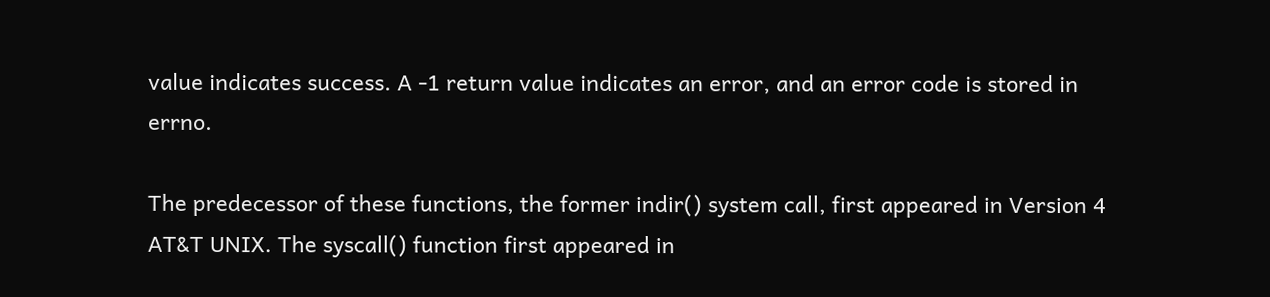value indicates success. A -1 return value indicates an error, and an error code is stored in errno.

The predecessor of these functions, the former indir() system call, first appeared in Version 4 AT&T UNIX. The syscall() function first appeared in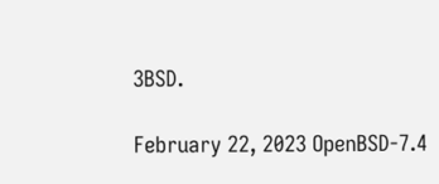3BSD.

February 22, 2023 OpenBSD-7.4